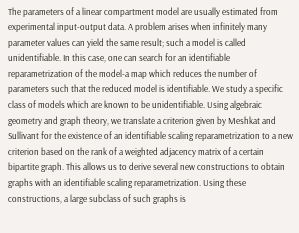The parameters of a linear compartment model are usually estimated from experimental input-output data. A problem arises when infinitely many parameter values can yield the same result; such a model is called unidentifiable. In this case, one can search for an identifiable reparametrization of the model-a map which reduces the number of parameters such that the reduced model is identifiable. We study a specific class of models which are known to be unidentifiable. Using algebraic geometry and graph theory, we translate a criterion given by Meshkat and Sullivant for the existence of an identifiable scaling reparametrization to a new criterion based on the rank of a weighted adjacency matrix of a certain bipartite graph. This allows us to derive several new constructions to obtain graphs with an identifiable scaling reparametrization. Using these constructions, a large subclass of such graphs is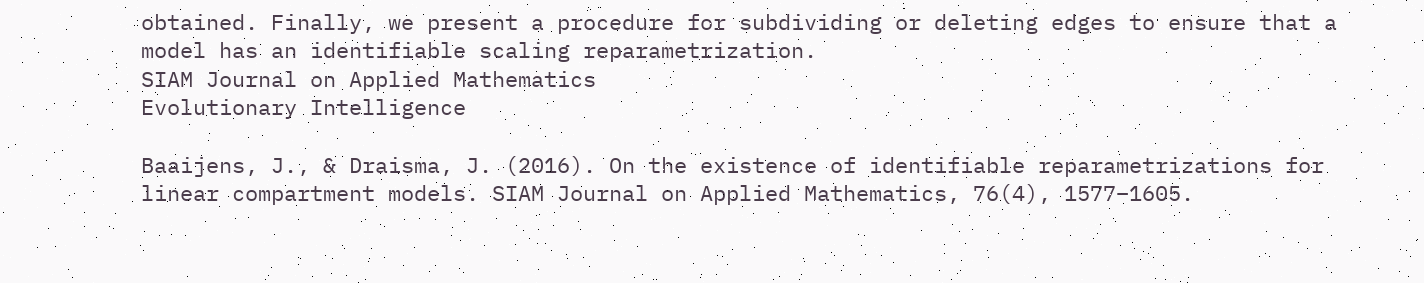obtained. Finally, we present a procedure for subdividing or deleting edges to ensure that a model has an identifiable scaling reparametrization.
SIAM Journal on Applied Mathematics
Evolutionary Intelligence

Baaijens, J., & Draisma, J. (2016). On the existence of identifiable reparametrizations for linear compartment models. SIAM Journal on Applied Mathematics, 76(4), 1577–1605.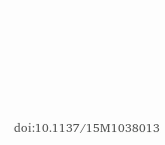doi:10.1137/15M1038013